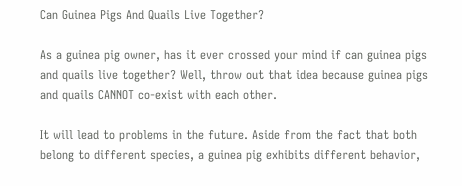Can Guinea Pigs And Quails Live Together?

As a guinea pig owner, has it ever crossed your mind if can guinea pigs and quails live together? Well, throw out that idea because guinea pigs and quails CANNOT co-exist with each other.

It will lead to problems in the future. Aside from the fact that both belong to different species, a guinea pig exhibits different behavior,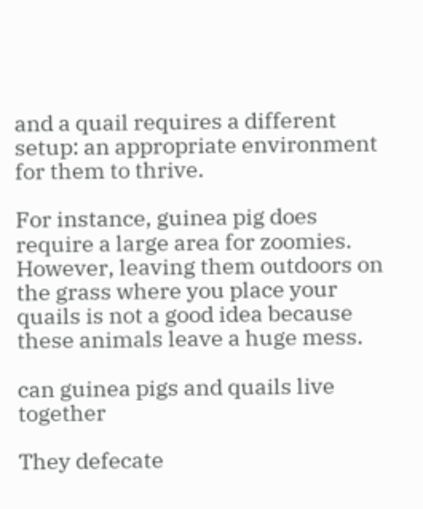and a quail requires a different setup: an appropriate environment for them to thrive.

For instance, guinea pig does require a large area for zoomies. However, leaving them outdoors on the grass where you place your quails is not a good idea because these animals leave a huge mess.

can guinea pigs and quails live together

They defecate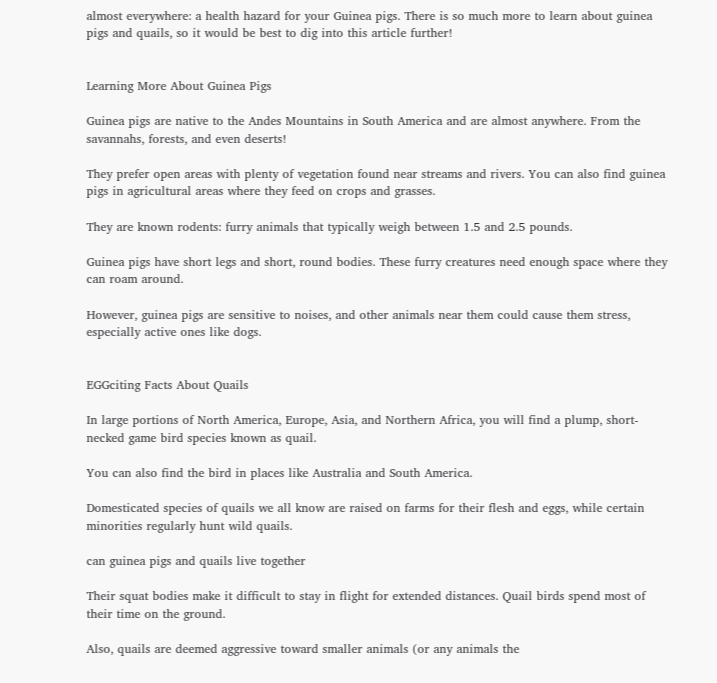almost everywhere: a health hazard for your Guinea pigs. There is so much more to learn about guinea pigs and quails, so it would be best to dig into this article further!


Learning More About Guinea Pigs

Guinea pigs are native to the Andes Mountains in South America and are almost anywhere. From the savannahs, forests, and even deserts!

They prefer open areas with plenty of vegetation found near streams and rivers. You can also find guinea pigs in agricultural areas where they feed on crops and grasses.

They are known rodents: furry animals that typically weigh between 1.5 and 2.5 pounds.

Guinea pigs have short legs and short, round bodies. These furry creatures need enough space where they can roam around.

However, guinea pigs are sensitive to noises, and other animals near them could cause them stress, especially active ones like dogs.


EGGciting Facts About Quails

In large portions of North America, Europe, Asia, and Northern Africa, you will find a plump, short-necked game bird species known as quail.

You can also find the bird in places like Australia and South America.

Domesticated species of quails we all know are raised on farms for their flesh and eggs, while certain minorities regularly hunt wild quails.

can guinea pigs and quails live together

Their squat bodies make it difficult to stay in flight for extended distances. Quail birds spend most of their time on the ground.

Also, quails are deemed aggressive toward smaller animals (or any animals the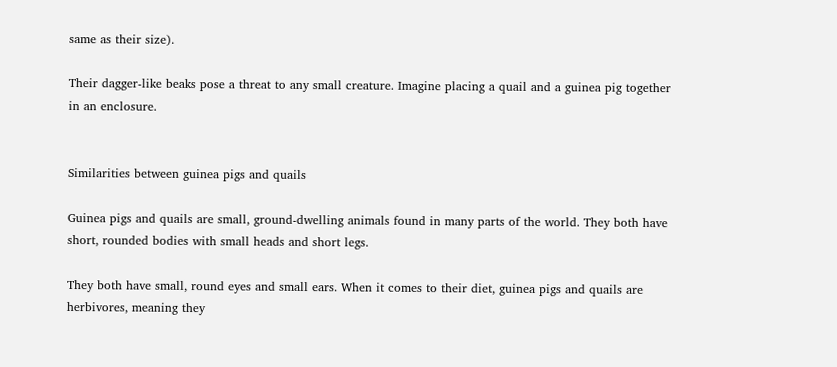same as their size).

Their dagger-like beaks pose a threat to any small creature. Imagine placing a quail and a guinea pig together in an enclosure.


Similarities between guinea pigs and quails

Guinea pigs and quails are small, ground-dwelling animals found in many parts of the world. They both have short, rounded bodies with small heads and short legs.

They both have small, round eyes and small ears. When it comes to their diet, guinea pigs and quails are herbivores, meaning they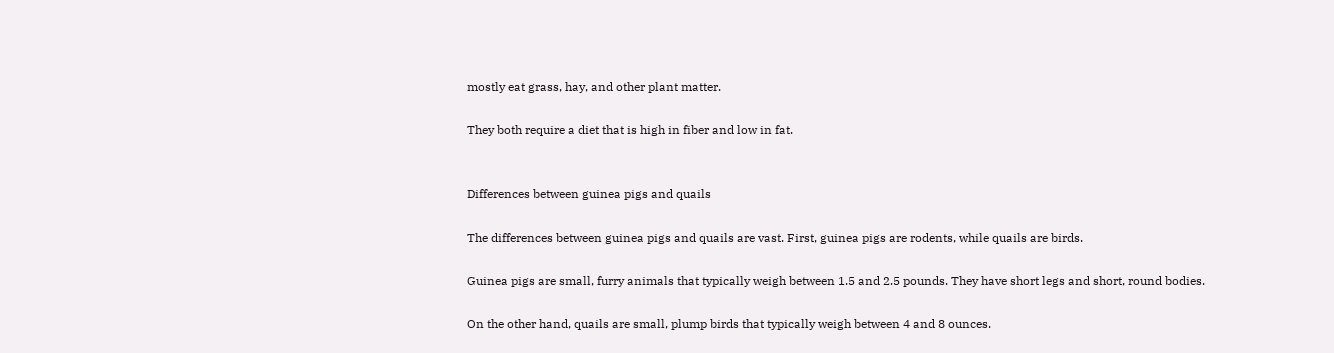mostly eat grass, hay, and other plant matter.

They both require a diet that is high in fiber and low in fat.


Differences between guinea pigs and quails

The differences between guinea pigs and quails are vast. First, guinea pigs are rodents, while quails are birds.

Guinea pigs are small, furry animals that typically weigh between 1.5 and 2.5 pounds. They have short legs and short, round bodies.

On the other hand, quails are small, plump birds that typically weigh between 4 and 8 ounces.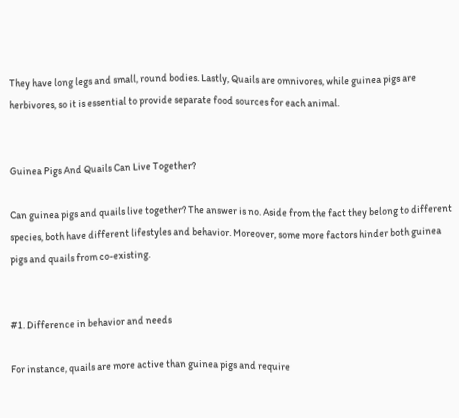They have long legs and small, round bodies. Lastly, Quails are omnivores, while guinea pigs are herbivores, so it is essential to provide separate food sources for each animal.


Guinea Pigs And Quails Can Live Together?

Can guinea pigs and quails live together? The answer is no. Aside from the fact they belong to different species, both have different lifestyles and behavior. Moreover, some more factors hinder both guinea pigs and quails from co-existing.


#1. Difference in behavior and needs

For instance, quails are more active than guinea pigs and require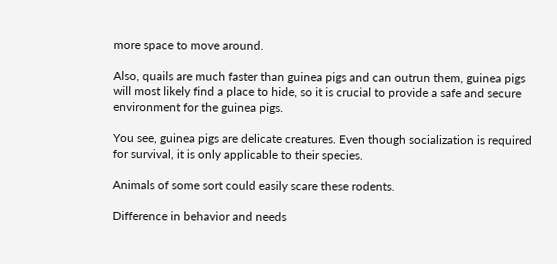more space to move around.

Also, quails are much faster than guinea pigs and can outrun them, guinea pigs will most likely find a place to hide, so it is crucial to provide a safe and secure environment for the guinea pigs.

You see, guinea pigs are delicate creatures. Even though socialization is required for survival, it is only applicable to their species.

Animals of some sort could easily scare these rodents.

Difference in behavior and needs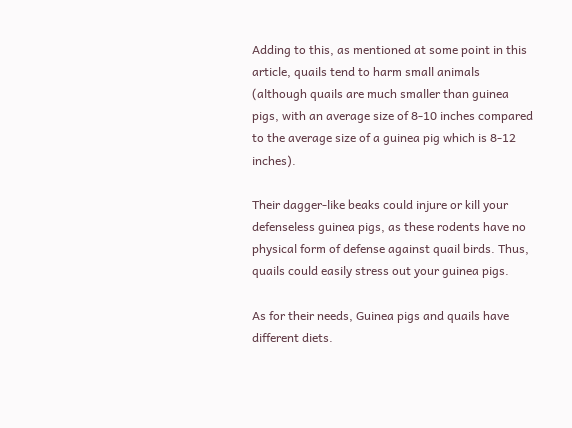Adding to this, as mentioned at some point in this article, quails tend to harm small animals (although quails are much smaller than guinea pigs, with an average size of 8-10 inches compared to the average size of a guinea pig which is 8-12 inches).

Their dagger-like beaks could injure or kill your defenseless guinea pigs, as these rodents have no physical form of defense against quail birds. Thus, quails could easily stress out your guinea pigs.

As for their needs, Guinea pigs and quails have different diets.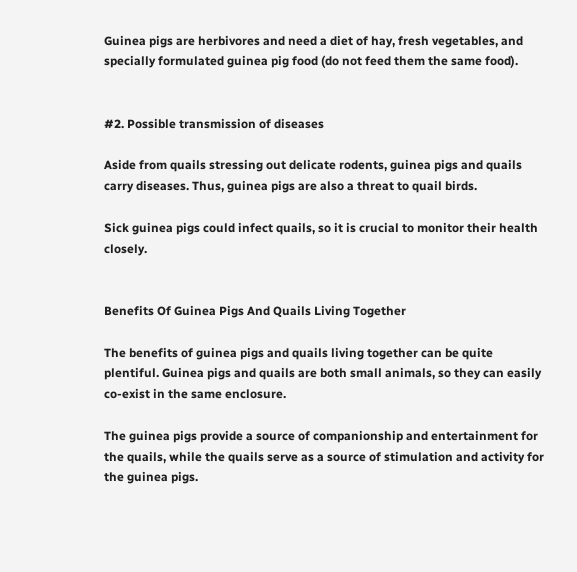Guinea pigs are herbivores and need a diet of hay, fresh vegetables, and specially formulated guinea pig food (do not feed them the same food).


#2. Possible transmission of diseases

Aside from quails stressing out delicate rodents, guinea pigs and quails carry diseases. Thus, guinea pigs are also a threat to quail birds.

Sick guinea pigs could infect quails, so it is crucial to monitor their health closely.


Benefits Of Guinea Pigs And Quails Living Together

The benefits of guinea pigs and quails living together can be quite plentiful. Guinea pigs and quails are both small animals, so they can easily co-exist in the same enclosure.

The guinea pigs provide a source of companionship and entertainment for the quails, while the quails serve as a source of stimulation and activity for the guinea pigs.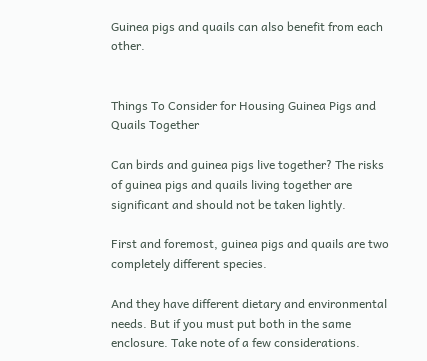Guinea pigs and quails can also benefit from each other.


Things To Consider for Housing Guinea Pigs and Quails Together

Can birds and guinea pigs live together? The risks of guinea pigs and quails living together are significant and should not be taken lightly.

First and foremost, guinea pigs and quails are two completely different species.

And they have different dietary and environmental needs. But if you must put both in the same enclosure. Take note of a few considerations.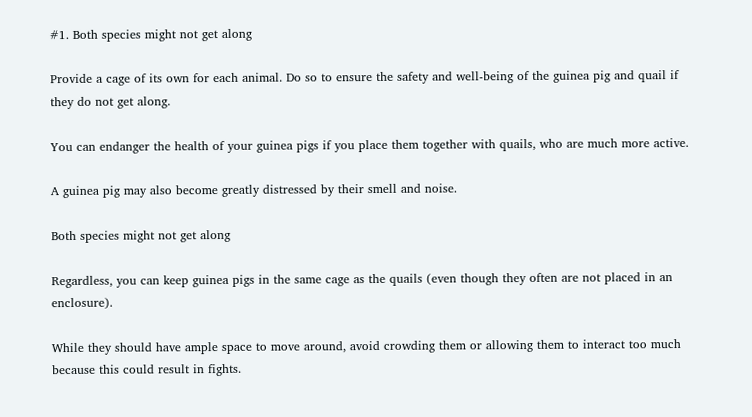#1. Both species might not get along

Provide a cage of its own for each animal. Do so to ensure the safety and well-being of the guinea pig and quail if they do not get along.

You can endanger the health of your guinea pigs if you place them together with quails, who are much more active.

A guinea pig may also become greatly distressed by their smell and noise.

Both species might not get along

Regardless, you can keep guinea pigs in the same cage as the quails (even though they often are not placed in an enclosure).

While they should have ample space to move around, avoid crowding them or allowing them to interact too much because this could result in fights.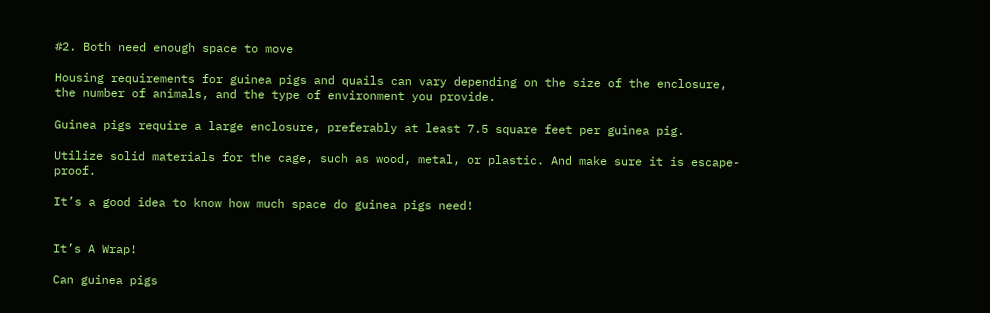#2. Both need enough space to move

Housing requirements for guinea pigs and quails can vary depending on the size of the enclosure, the number of animals, and the type of environment you provide.

Guinea pigs require a large enclosure, preferably at least 7.5 square feet per guinea pig.

Utilize solid materials for the cage, such as wood, metal, or plastic. And make sure it is escape-proof.

It’s a good idea to know how much space do guinea pigs need!


It’s A Wrap!

Can guinea pigs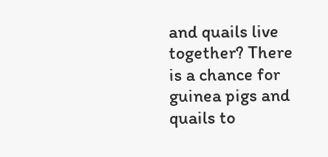and quails live together? There is a chance for guinea pigs and quails to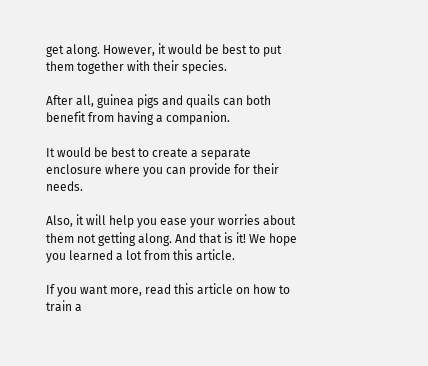get along. However, it would be best to put them together with their species.

After all, guinea pigs and quails can both benefit from having a companion.

It would be best to create a separate enclosure where you can provide for their needs.

Also, it will help you ease your worries about them not getting along. And that is it! We hope you learned a lot from this article.

If you want more, read this article on how to train a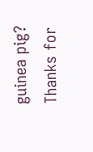guinea pig? Thanks for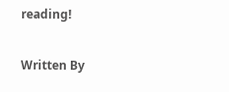reading!

Written By